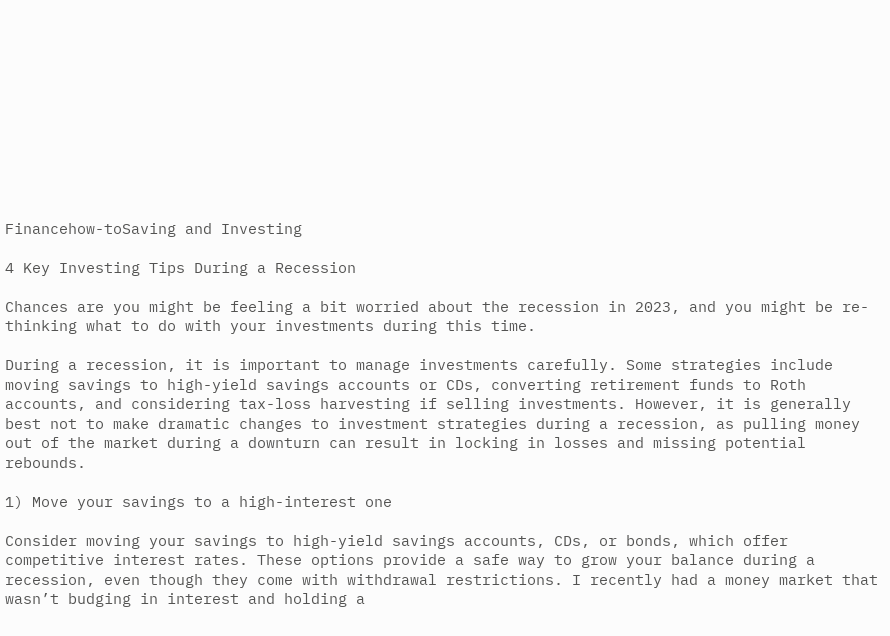Financehow-toSaving and Investing

4 Key Investing Tips During a Recession

Chances are you might be feeling a bit worried about the recession in 2023, and you might be re-thinking what to do with your investments during this time.

During a recession, it is important to manage investments carefully. Some strategies include moving savings to high-yield savings accounts or CDs, converting retirement funds to Roth accounts, and considering tax-loss harvesting if selling investments. However, it is generally best not to make dramatic changes to investment strategies during a recession, as pulling money out of the market during a downturn can result in locking in losses and missing potential rebounds.

1) Move your savings to a high-interest one

Consider moving your savings to high-yield savings accounts, CDs, or bonds, which offer competitive interest rates. These options provide a safe way to grow your balance during a recession, even though they come with withdrawal restrictions. I recently had a money market that wasn’t budging in interest and holding a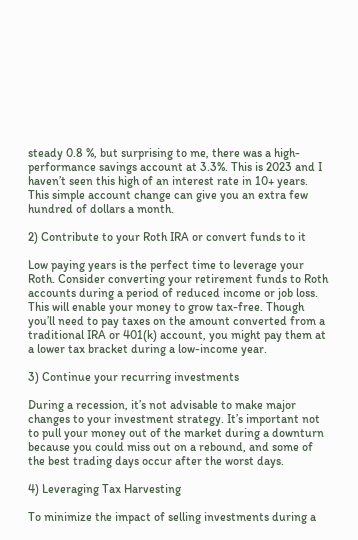steady 0.8 %, but surprising to me, there was a high-performance savings account at 3.3%. This is 2023 and I haven’t seen this high of an interest rate in 10+ years. This simple account change can give you an extra few hundred of dollars a month.

2) Contribute to your Roth IRA or convert funds to it

Low paying years is the perfect time to leverage your Roth. Consider converting your retirement funds to Roth accounts during a period of reduced income or job loss. This will enable your money to grow tax-free. Though you’ll need to pay taxes on the amount converted from a traditional IRA or 401(k) account, you might pay them at a lower tax bracket during a low-income year.

3) Continue your recurring investments

During a recession, it’s not advisable to make major changes to your investment strategy. It’s important not to pull your money out of the market during a downturn because you could miss out on a rebound, and some of the best trading days occur after the worst days.

4) Leveraging Tax Harvesting

To minimize the impact of selling investments during a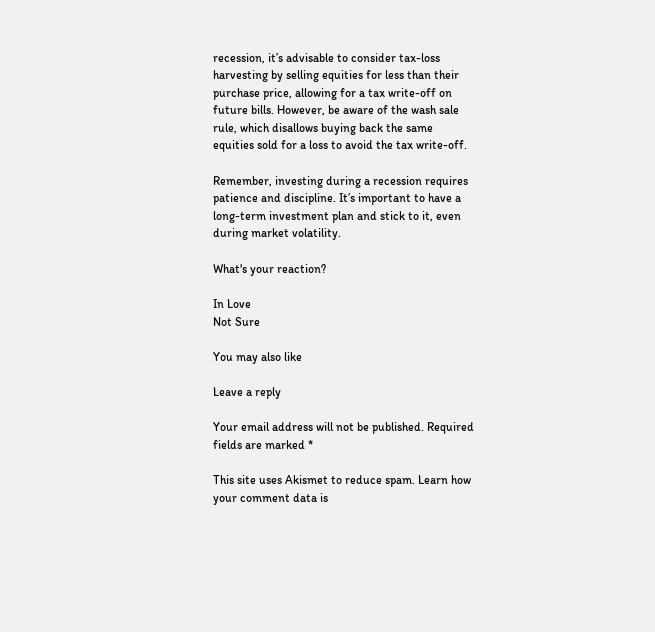recession, it’s advisable to consider tax-loss harvesting by selling equities for less than their purchase price, allowing for a tax write-off on future bills. However, be aware of the wash sale rule, which disallows buying back the same equities sold for a loss to avoid the tax write-off.

Remember, investing during a recession requires patience and discipline. It’s important to have a long-term investment plan and stick to it, even during market volatility.

What's your reaction?

In Love
Not Sure

You may also like

Leave a reply

Your email address will not be published. Required fields are marked *

This site uses Akismet to reduce spam. Learn how your comment data is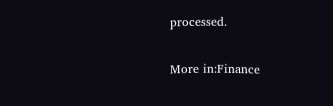processed.

More in:Finance